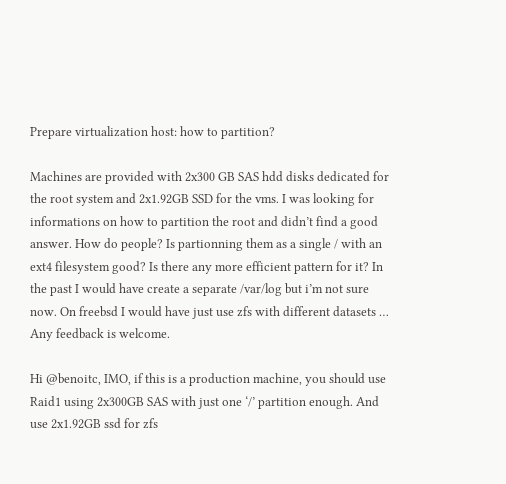Prepare virtualization host: how to partition?

Machines are provided with 2x300 GB SAS hdd disks dedicated for the root system and 2x1.92GB SSD for the vms. I was looking for informations on how to partition the root and didn’t find a good answer. How do people? Is partionning them as a single / with an ext4 filesystem good? Is there any more efficient pattern for it? In the past I would have create a separate /var/log but i’m not sure now. On freebsd I would have just use zfs with different datasets … Any feedback is welcome.

Hi @benoitc, IMO, if this is a production machine, you should use Raid1 using 2x300GB SAS with just one ‘/’ partition enough. And use 2x1.92GB ssd for zfs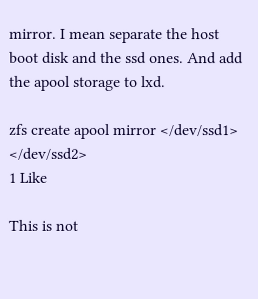mirror. I mean separate the host boot disk and the ssd ones. And add the apool storage to lxd.

zfs create apool mirror </dev/ssd1> </dev/ssd2>
1 Like

This is not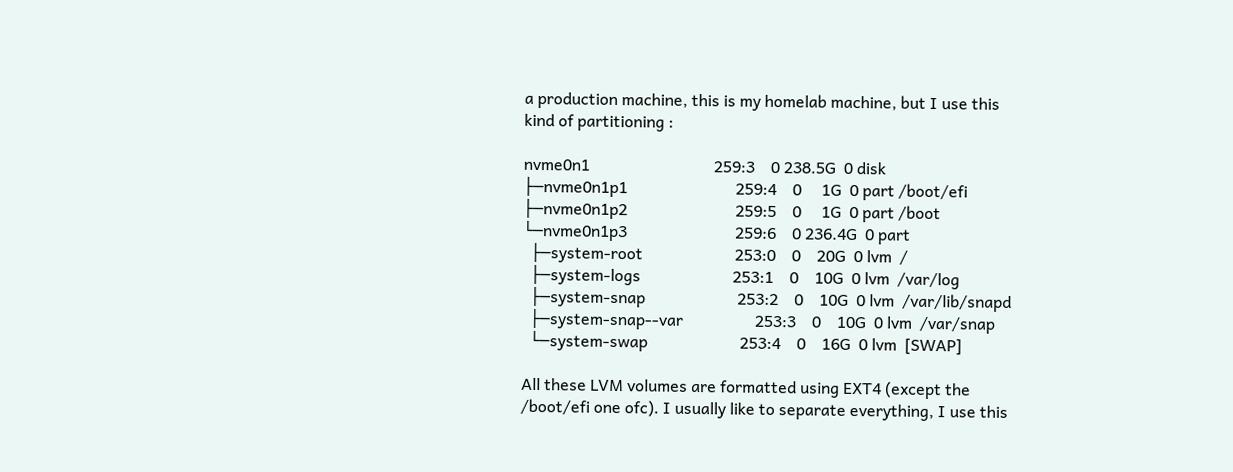a production machine, this is my homelab machine, but I use this kind of partitioning :

nvme0n1                               259:3    0 238.5G  0 disk
├─nvme0n1p1                           259:4    0     1G  0 part /boot/efi
├─nvme0n1p2                           259:5    0     1G  0 part /boot
└─nvme0n1p3                           259:6    0 236.4G  0 part
  ├─system-root                       253:0    0    20G  0 lvm  /
  ├─system-logs                       253:1    0    10G  0 lvm  /var/log
  ├─system-snap                       253:2    0    10G  0 lvm  /var/lib/snapd
  ├─system-snap--var                  253:3    0    10G  0 lvm  /var/snap
  └─system-swap                       253:4    0    16G  0 lvm  [SWAP]

All these LVM volumes are formatted using EXT4 (except the /boot/efi one ofc). I usually like to separate everything, I use this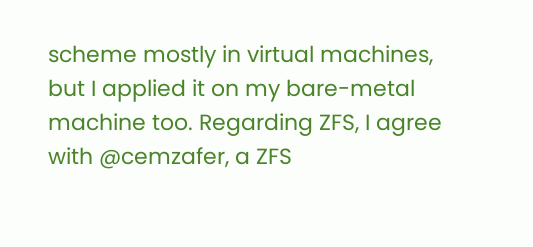scheme mostly in virtual machines, but I applied it on my bare-metal machine too. Regarding ZFS, I agree with @cemzafer, a ZFS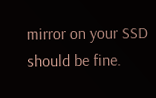mirror on your SSD should be fine.